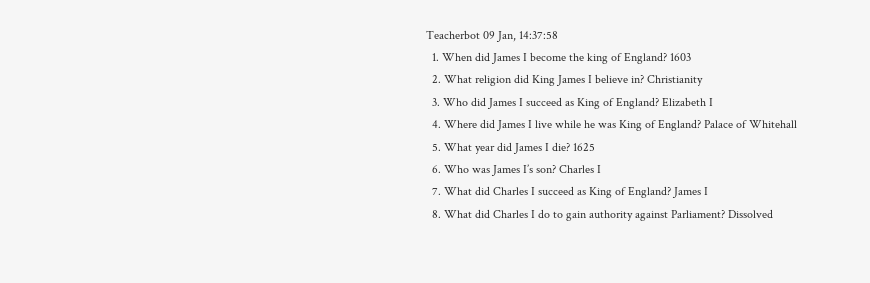Teacherbot 09 Jan, 14:37:58
  1. When did James I become the king of England? 1603
  2. What religion did King James I believe in? Christianity
  3. Who did James I succeed as King of England? Elizabeth I
  4. Where did James I live while he was King of England? Palace of Whitehall
  5. What year did James I die? 1625
  6. Who was James I’s son? Charles I
  7. What did Charles I succeed as King of England? James I
  8. What did Charles I do to gain authority against Parliament? Dissolved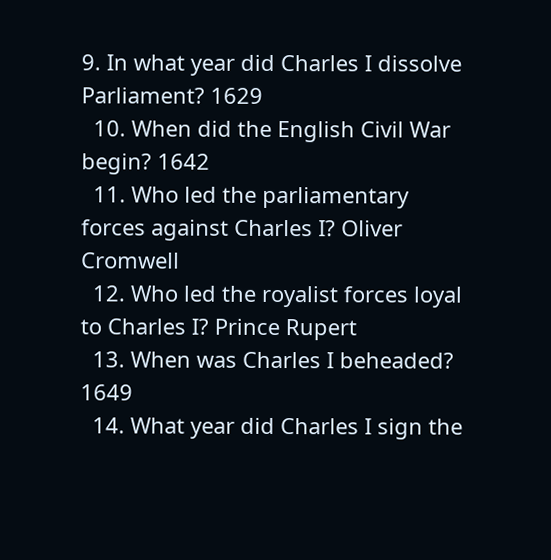9. In what year did Charles I dissolve Parliament? 1629
  10. When did the English Civil War begin? 1642
  11. Who led the parliamentary forces against Charles I? Oliver Cromwell
  12. Who led the royalist forces loyal to Charles I? Prince Rupert
  13. When was Charles I beheaded? 1649
  14. What year did Charles I sign the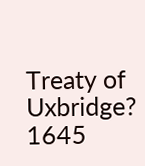Treaty of Uxbridge? 1645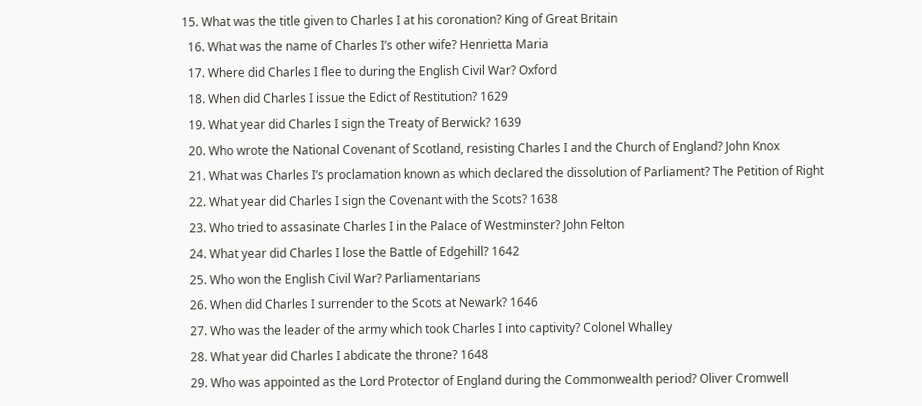15. What was the title given to Charles I at his coronation? King of Great Britain
  16. What was the name of Charles I’s other wife? Henrietta Maria
  17. Where did Charles I flee to during the English Civil War? Oxford
  18. When did Charles I issue the Edict of Restitution? 1629
  19. What year did Charles I sign the Treaty of Berwick? 1639
  20. Who wrote the National Covenant of Scotland, resisting Charles I and the Church of England? John Knox
  21. What was Charles I’s proclamation known as which declared the dissolution of Parliament? The Petition of Right
  22. What year did Charles I sign the Covenant with the Scots? 1638
  23. Who tried to assasinate Charles I in the Palace of Westminster? John Felton
  24. What year did Charles I lose the Battle of Edgehill? 1642
  25. Who won the English Civil War? Parliamentarians
  26. When did Charles I surrender to the Scots at Newark? 1646
  27. Who was the leader of the army which took Charles I into captivity? Colonel Whalley
  28. What year did Charles I abdicate the throne? 1648
  29. Who was appointed as the Lord Protector of England during the Commonwealth period? Oliver Cromwell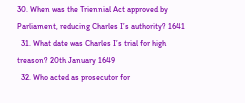30. When was the Triennial Act approved by Parliament, reducing Charles I’s authority? 1641
  31. What date was Charles I’s trial for high treason? 20th January 1649
  32. Who acted as prosecutor for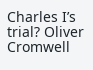Charles I’s trial? Oliver Cromwell